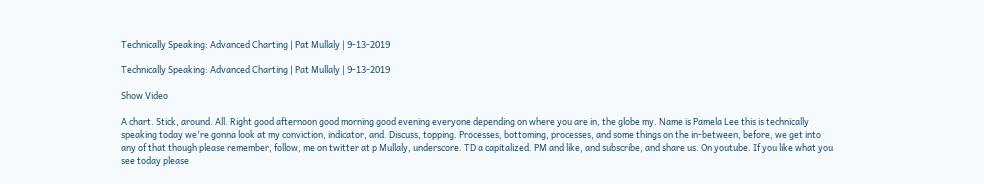Technically Speaking: Advanced Charting | Pat Mullaly | 9-13-2019

Technically Speaking: Advanced Charting | Pat Mullaly | 9-13-2019

Show Video

A chart. Stick, around. All. Right good afternoon good morning good evening everyone depending on where you are in, the globe my. Name is Pamela Lee this is technically speaking today we're gonna look at my conviction, indicator, and. Discuss, topping. Processes, bottoming, processes, and some things on the in-between, before, we get into any of that though please remember, follow, me on twitter at p Mullaly, underscore. TD a capitalized. PM and like, and subscribe, and share us. On youtube. If you like what you see today please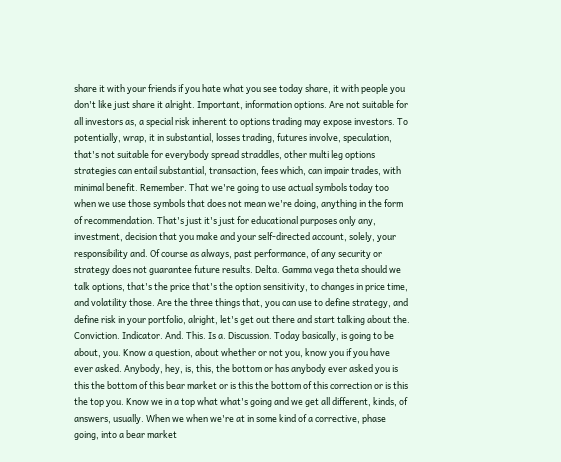share it with your friends if you hate what you see today share, it with people you don't like just share it alright. Important, information options. Are not suitable for all investors as, a special risk inherent to options trading may expose investors. To potentially, wrap, it in substantial, losses trading, futures involve, speculation, that's not suitable for everybody spread straddles, other multi leg options strategies can entail substantial, transaction, fees which, can impair trades, with minimal benefit. Remember. That we're going to use actual symbols today too when we use those symbols that does not mean we're doing, anything in the form of recommendation. That's just it's just for educational purposes only any, investment, decision that you make and your self-directed account, solely, your responsibility and. Of course as always, past performance, of any security or strategy does not guarantee future results. Delta. Gamma vega theta should we talk options, that's the price that's the option sensitivity, to changes in price time, and volatility those. Are the three things that, you can use to define strategy, and define risk in your portfolio, alright, let's get out there and start talking about the. Conviction. Indicator. And. This. Is a. Discussion. Today basically, is going to be about, you. Know a question, about whether or not you, know you if you have ever asked. Anybody, hey, is, this, the bottom or has anybody ever asked you is this the bottom of this bear market or is this the bottom of this correction or is this the top you. Know we in a top what what's going and we get all different, kinds, of answers, usually. When we when we're at in some kind of a corrective, phase going, into a bear market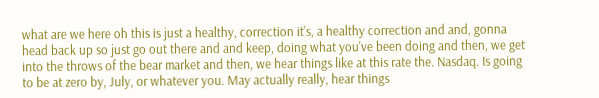what are we here oh this is just a healthy, correction it's, a healthy correction and and, gonna head back up so just go out there and and keep, doing what you've been doing and then, we get into the throws of the bear market and then, we hear things like at this rate the. Nasdaq. Is going to be at zero by, July, or whatever you. May actually really, hear things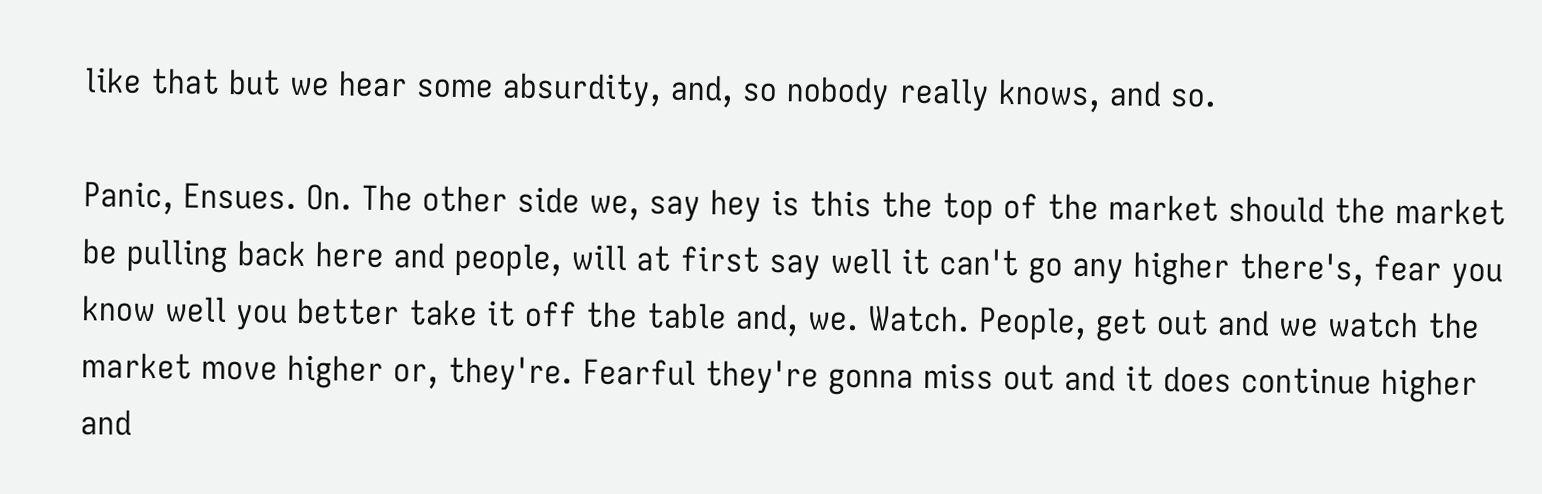like that but we hear some absurdity, and, so nobody really knows, and so.

Panic, Ensues. On. The other side we, say hey is this the top of the market should the market be pulling back here and people, will at first say well it can't go any higher there's, fear you know well you better take it off the table and, we. Watch. People, get out and we watch the market move higher or, they're. Fearful they're gonna miss out and it does continue higher and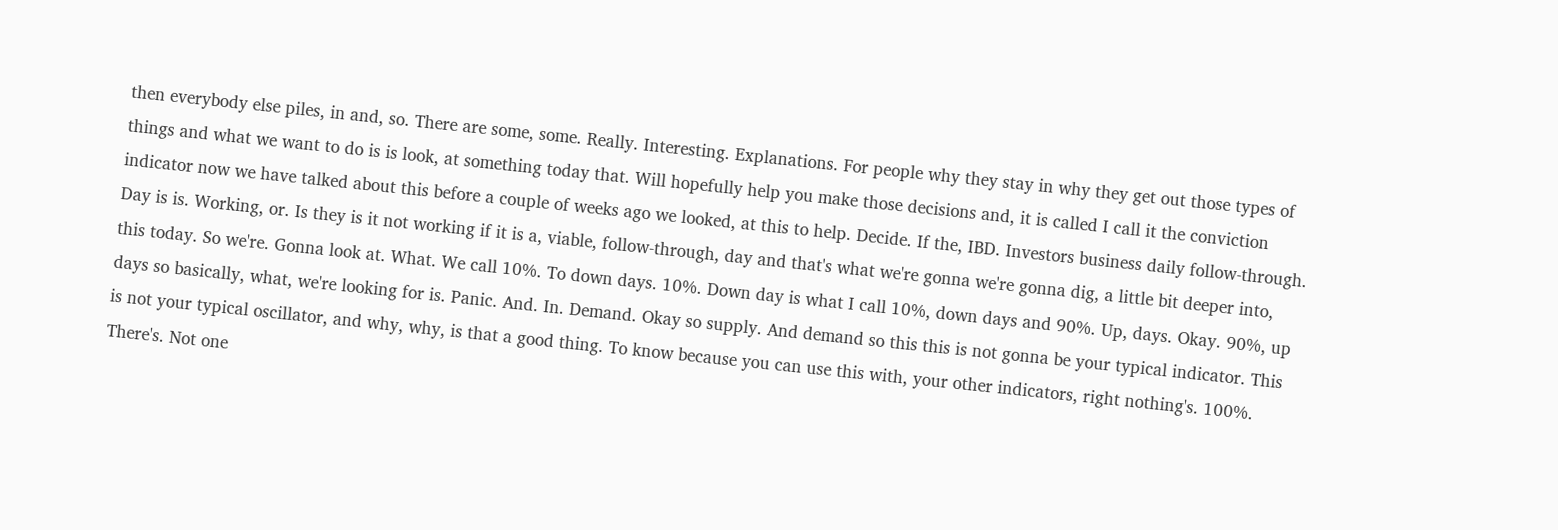then everybody else piles, in and, so. There are some, some. Really. Interesting. Explanations. For people why they stay in why they get out those types of things and what we want to do is is look, at something today that. Will hopefully help you make those decisions and, it is called I call it the conviction indicator now we have talked about this before a couple of weeks ago we looked, at this to help. Decide. If the, IBD. Investors business daily follow-through. Day is is. Working, or. Is they is it not working if it is a, viable, follow-through, day and that's what we're gonna we're gonna dig, a little bit deeper into, this today. So we're. Gonna look at. What. We call 10%. To down days. 10%. Down day is what I call 10%, down days and 90%. Up, days. Okay. 90%, up days so basically, what, we're looking for is. Panic. And. In. Demand. Okay so supply. And demand so this this is not gonna be your typical indicator. This is not your typical oscillator, and why, why, is that a good thing. To know because you can use this with, your other indicators, right nothing's. 100%. There's. Not one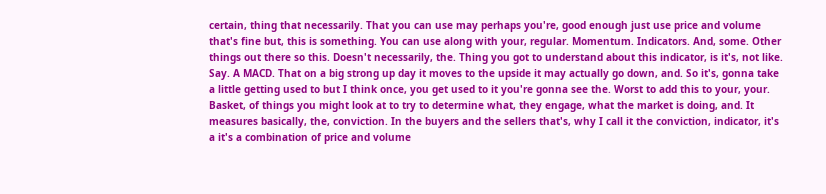certain, thing that necessarily. That you can use may perhaps you're, good enough just use price and volume that's fine but, this is something. You can use along with your, regular. Momentum. Indicators. And, some. Other things out there so this. Doesn't necessarily, the. Thing you got to understand about this indicator, is it's, not like. Say. A MACD. That on a big strong up day it moves to the upside it may actually go down, and. So it's, gonna take a little getting used to but I think once, you get used to it you're gonna see the. Worst to add this to your, your. Basket, of things you might look at to try to determine what, they engage, what the market is doing, and. It measures basically, the, conviction. In the buyers and the sellers that's, why I call it the conviction, indicator, it's a it's a combination of price and volume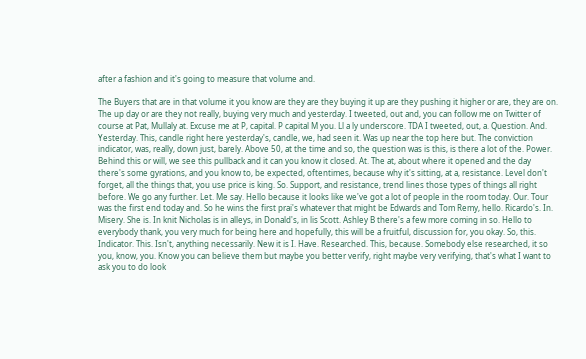after a fashion and it's going to measure that volume and.

The Buyers that are in that volume it you know are they are they buying it up are they pushing it higher or are, they are on. The up day or are they not really, buying very much and yesterday. I tweeted, out and, you can follow me on Twitter of course at Pat, Mullaly at. Excuse me at P, capital. P capital M you. Ll a ly underscore. TDA I tweeted, out, a. Question. And. Yesterday. This, candle right here yesterday's, candle, we, had seen it. Was up near the top here but. The conviction indicator, was, really, down just, barely. Above 50, at the time and so, the question was is this, is there a lot of the. Power. Behind this or will, we see this pullback and it can you know it closed. At. The at, about where it opened and the day there's some gyrations, and you know to, be expected, oftentimes, because why it's sitting, at a, resistance. Level don't forget, all the things that, you use price is king. So. Support, and resistance, trend lines those types of things all right before. We go any further. Let. Me say. Hello because it looks like we've got a lot of people in the room today. Our. Tour was the first end today and. So he wins the first prai's whatever that might be Edwards and Tom Remy, hello. Ricardo's. In. Misery. She is. In knit Nicholas is in alleys, in Donald's, in lis Scott. Ashley B there's a few more coming in so. Hello to everybody thank, you very much for being here and hopefully, this will be a fruitful, discussion for, you okay. So, this. Indicator. This. Isn't, anything necessarily. New it is I. Have. Researched. This, because. Somebody else researched, it so you, know, you. Know you can believe them but maybe you better verify, right maybe very verifying, that's what I want to ask you to do look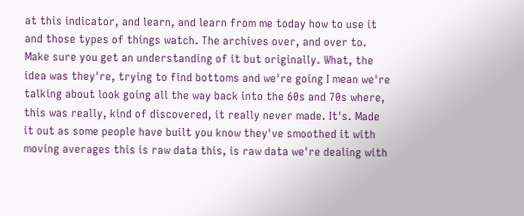at this indicator, and learn, and learn from me today how to use it and those types of things watch. The archives over, and over to. Make sure you get an understanding of it but originally. What, the idea was they're, trying to find bottoms and we're going I mean we're talking about look going all the way back into the 60s and 70s where, this was really, kind of discovered, it really never made. It's. Made it out as some people have built you know they've smoothed it with moving averages this is raw data this, is raw data we're dealing with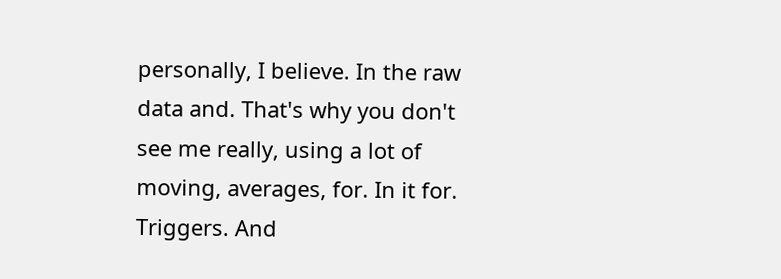personally, I believe. In the raw data and. That's why you don't see me really, using a lot of moving, averages, for. In it for. Triggers. And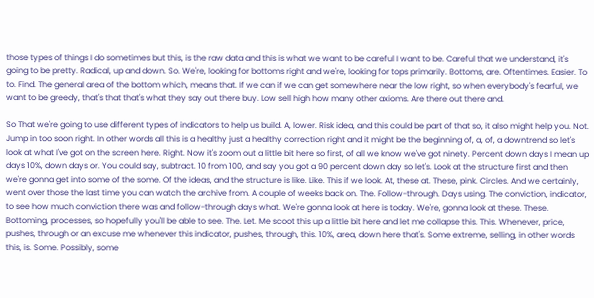those types of things I do sometimes but this, is the raw data and this is what we want to be careful I want to be. Careful that we understand, it's going to be pretty. Radical, up and down. So. We're, looking for bottoms right and we're, looking for tops primarily. Bottoms, are. Oftentimes. Easier. To to. Find. The general area of the bottom which, means that. If we can if we can get somewhere near the low right, so when everybody's fearful, we want to be greedy, that's that that's what they say out there buy. Low sell high how many other axioms. Are there out there and.

So That we're going to use different types of indicators to help us build. A, lower. Risk idea, and this could be part of that so, it also might help you. Not. Jump in too soon right. In other words all this is a healthy just a healthy correction right and it might be the beginning of, a, of, a downtrend so let's look at what I've got on the screen here. Right. Now it's zoom out a little bit here so first, of all we know we've got ninety. Percent down days I mean up days 10%, down days or. You could say, subtract. 10 from 100, and say you got a 90 percent down day so let's. Look at the structure first and then we're gonna get into some of the some. Of the ideas, and the structure is like. Like. This if we look. At, these at. These, pink. Circles. And we certainly, went over those the last time you can watch the archive from. A couple of weeks back on. The. Follow-through. Days using. The conviction, indicator, to see how much conviction there was and follow-through days what. We're gonna look at here is today. We're, gonna look at these. These. Bottoming, processes, so hopefully you'll be able to see. The. Let. Me scoot this up a little bit here and let me collapse this. This. Whenever, price, pushes, through or an excuse me whenever this indicator, pushes, through, this. 10%, area, down here that's. Some extreme, selling, in other words this, is. Some. Possibly, some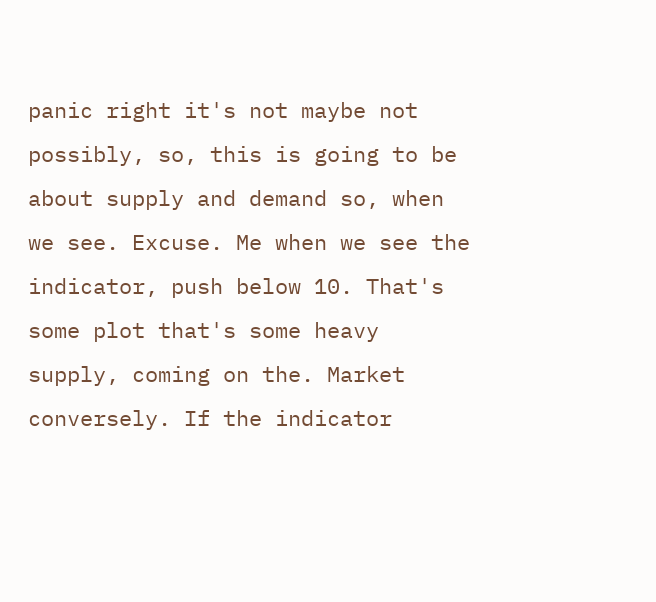panic right it's not maybe not possibly, so, this is going to be about supply and demand so, when we see. Excuse. Me when we see the indicator, push below 10. That's some plot that's some heavy supply, coming on the. Market conversely. If the indicator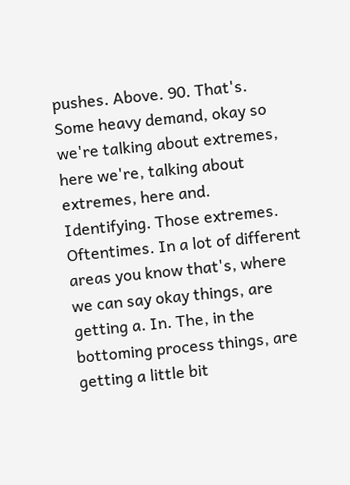pushes. Above. 90. That's. Some heavy demand, okay so we're talking about extremes, here we're, talking about extremes, here and. Identifying. Those extremes. Oftentimes. In a lot of different areas you know that's, where we can say okay things, are getting a. In. The, in the bottoming process things, are getting a little bit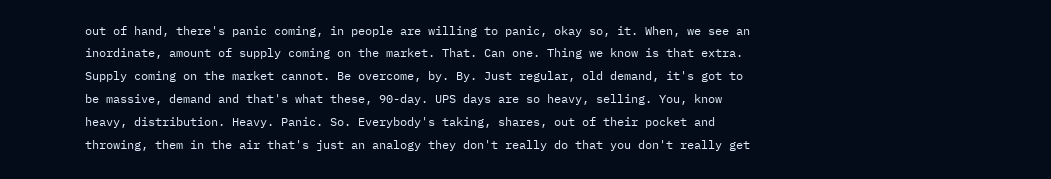out of hand, there's panic coming, in people are willing to panic, okay so, it. When, we see an inordinate, amount of supply coming on the market. That. Can one. Thing we know is that extra. Supply coming on the market cannot. Be overcome, by. By. Just regular, old demand, it's got to be massive, demand and that's what these, 90-day. UPS days are so heavy, selling. You, know heavy, distribution. Heavy. Panic. So. Everybody's taking, shares, out of their pocket and throwing, them in the air that's just an analogy they don't really do that you don't really get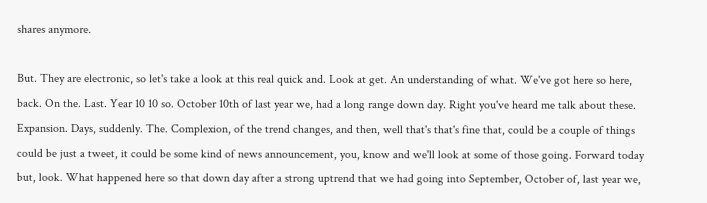shares anymore.

But. They are electronic, so let's take a look at this real quick and. Look at get. An understanding of what. We've got here so here, back. On the. Last. Year 10 10 so. October 10th of last year we, had a long range down day. Right you've heard me talk about these. Expansion. Days, suddenly. The. Complexion, of the trend changes, and then, well that's that's fine that, could be a couple of things could be just a tweet, it could be some kind of news announcement, you, know and we'll look at some of those going. Forward today but, look. What happened here so that down day after a strong uptrend that we had going into September, October of, last year we,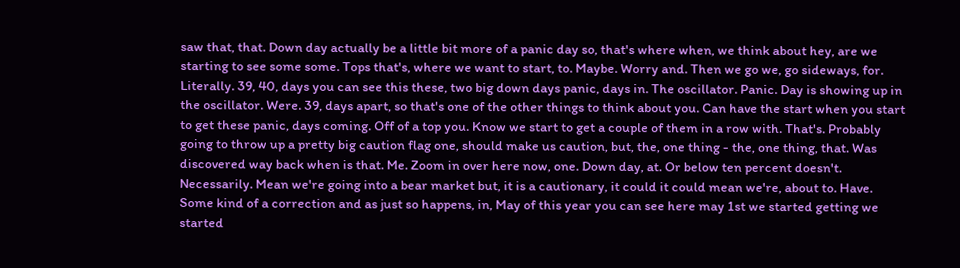saw that, that. Down day actually be a little bit more of a panic day so, that's where when, we think about hey, are we starting to see some some. Tops that's, where we want to start, to. Maybe. Worry and. Then we go we, go sideways, for. Literally. 39, 40, days you can see this these, two big down days panic, days in. The oscillator. Panic. Day is showing up in the oscillator. Were. 39, days apart, so that's one of the other things to think about you. Can have the start when you start to get these panic, days coming. Off of a top you. Know we start to get a couple of them in a row with. That's. Probably going to throw up a pretty big caution flag one, should make us caution, but, the, one thing - the, one thing, that. Was discovered way back when is that. Me. Zoom in over here now, one. Down day, at. Or below ten percent doesn't. Necessarily. Mean we're going into a bear market but, it is a cautionary, it could it could mean we're, about to. Have. Some kind of a correction and as just so happens, in, May of this year you can see here may 1st we started getting we started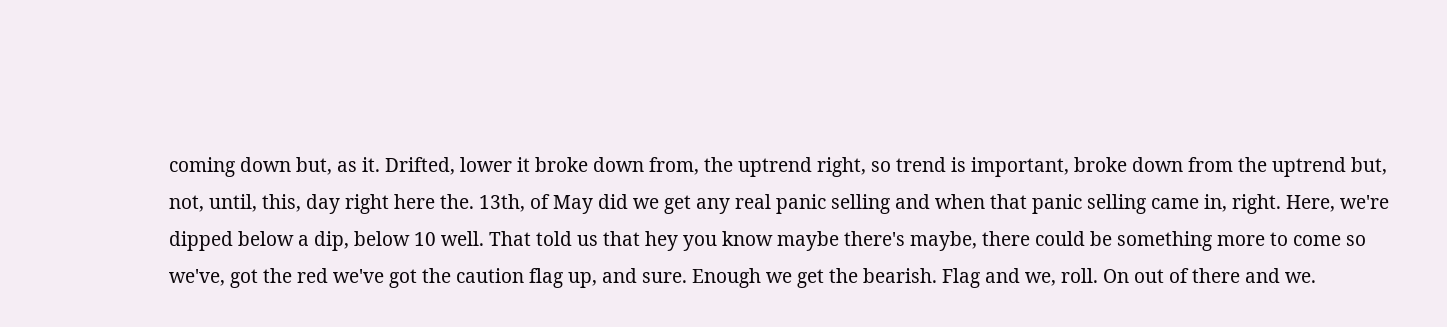coming down but, as it. Drifted, lower it broke down from, the uptrend right, so trend is important, broke down from the uptrend but, not, until, this, day right here the. 13th, of May did we get any real panic selling and when that panic selling came in, right. Here, we're dipped below a dip, below 10 well. That told us that hey you know maybe there's maybe, there could be something more to come so we've, got the red we've got the caution flag up, and sure. Enough we get the bearish. Flag and we, roll. On out of there and we.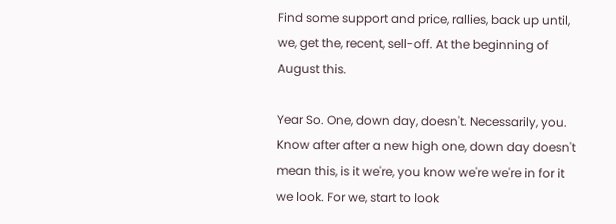Find some support and price, rallies, back up until, we, get the, recent, sell-off. At the beginning of August this.

Year So. One, down day, doesn't. Necessarily, you. Know after after a new high one, down day doesn't mean this, is it we're, you know we're we're in for it we look. For we, start to look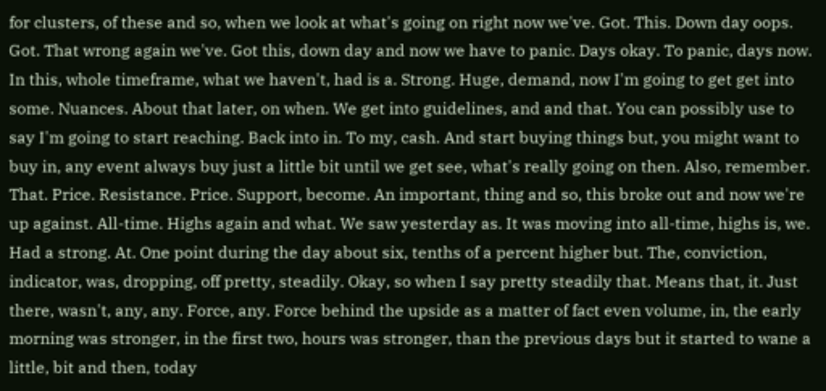for clusters, of these and so, when we look at what's going on right now we've. Got. This. Down day oops. Got. That wrong again we've. Got this, down day and now we have to panic. Days okay. To panic, days now. In this, whole timeframe, what we haven't, had is a. Strong. Huge, demand, now I'm going to get get into some. Nuances. About that later, on when. We get into guidelines, and and that. You can possibly use to say I'm going to start reaching. Back into in. To my, cash. And start buying things but, you might want to buy in, any event always buy just a little bit until we get see, what's really going on then. Also, remember. That. Price. Resistance. Price. Support, become. An important, thing and so, this broke out and now we're up against. All-time. Highs again and what. We saw yesterday as. It was moving into all-time, highs is, we. Had a strong. At. One point during the day about six, tenths of a percent higher but. The, conviction, indicator, was, dropping, off pretty, steadily. Okay, so when I say pretty steadily that. Means that, it. Just there, wasn't, any, any. Force, any. Force behind the upside as a matter of fact even volume, in, the early morning was stronger, in the first two, hours was stronger, than the previous days but it started to wane a little, bit and then, today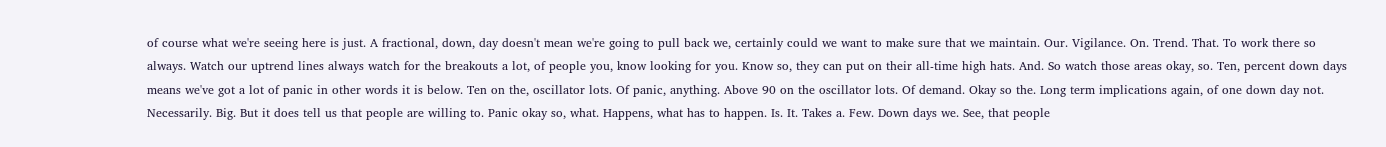of course what we're seeing here is just. A fractional, down, day doesn't mean we're going to pull back we, certainly could we want to make sure that we maintain. Our. Vigilance. On. Trend. That. To work there so always. Watch our uptrend lines always watch for the breakouts a lot, of people you, know looking for you. Know so, they can put on their all-time high hats. And. So watch those areas okay, so. Ten, percent down days means we've got a lot of panic in other words it is below. Ten on the, oscillator lots. Of panic, anything. Above 90 on the oscillator lots. Of demand. Okay so the. Long term implications again, of one down day not. Necessarily. Big. But it does tell us that people are willing to. Panic okay so, what. Happens, what has to happen. Is. It. Takes a. Few. Down days we. See, that people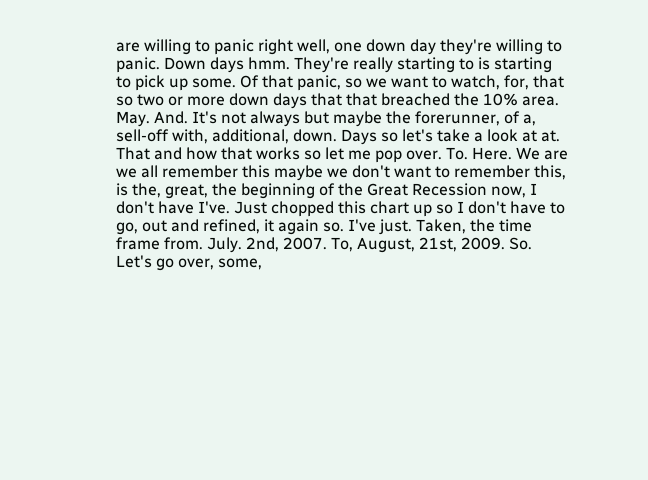are willing to panic right well, one down day they're willing to panic. Down days hmm. They're really starting to is starting to pick up some. Of that panic, so we want to watch, for, that so two or more down days that that breached the 10% area. May. And. It's not always but maybe the forerunner, of a, sell-off with, additional, down. Days so let's take a look at at. That and how that works so let me pop over. To. Here. We are we all remember this maybe we don't want to remember this, is the, great, the beginning of the Great Recession now, I don't have I've. Just chopped this chart up so I don't have to go, out and refined, it again so. I've just. Taken, the time frame from. July. 2nd, 2007. To, August, 21st, 2009. So. Let's go over, some,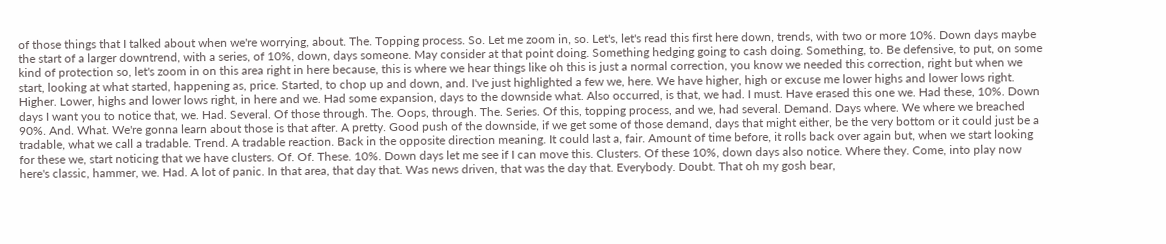of those things that I talked about when we're worrying, about. The. Topping process. So. Let me zoom in, so. Let's, let's read this first here down, trends, with two or more 10%. Down days maybe the start of a larger downtrend, with a series, of 10%, down, days someone. May consider at that point doing. Something hedging going to cash doing. Something, to. Be defensive, to put, on some kind of protection so, let's zoom in on this area right in here because, this is where we hear things like oh this is just a normal correction, you know we needed this correction, right but when we start, looking at what started, happening as, price. Started, to chop up and down, and. I've just highlighted a few we, here. We have higher, high or excuse me lower highs and lower lows right. Higher. Lower, highs and lower lows right, in here and we. Had some expansion, days to the downside what. Also occurred, is that, we had. I must. Have erased this one we. Had these, 10%. Down days I want you to notice that, we. Had. Several. Of those through. The. Oops, through. The. Series. Of this, topping process, and we, had several. Demand. Days where. We where we breached 90%. And. What. We're gonna learn about those is that after. A pretty. Good push of the downside, if we get some of those demand, days that might either, be the very bottom or it could just be a tradable, what we call a tradable. Trend. A tradable reaction. Back in the opposite direction meaning. It could last a, fair. Amount of time before, it rolls back over again but, when we start looking for these we, start noticing that we have clusters. Of. Of. These. 10%. Down days let me see if I can move this. Clusters. Of these 10%, down days also notice. Where they. Come, into play now here's classic, hammer, we. Had. A lot of panic. In that area, that day that. Was news driven, that was the day that. Everybody. Doubt. That oh my gosh bear,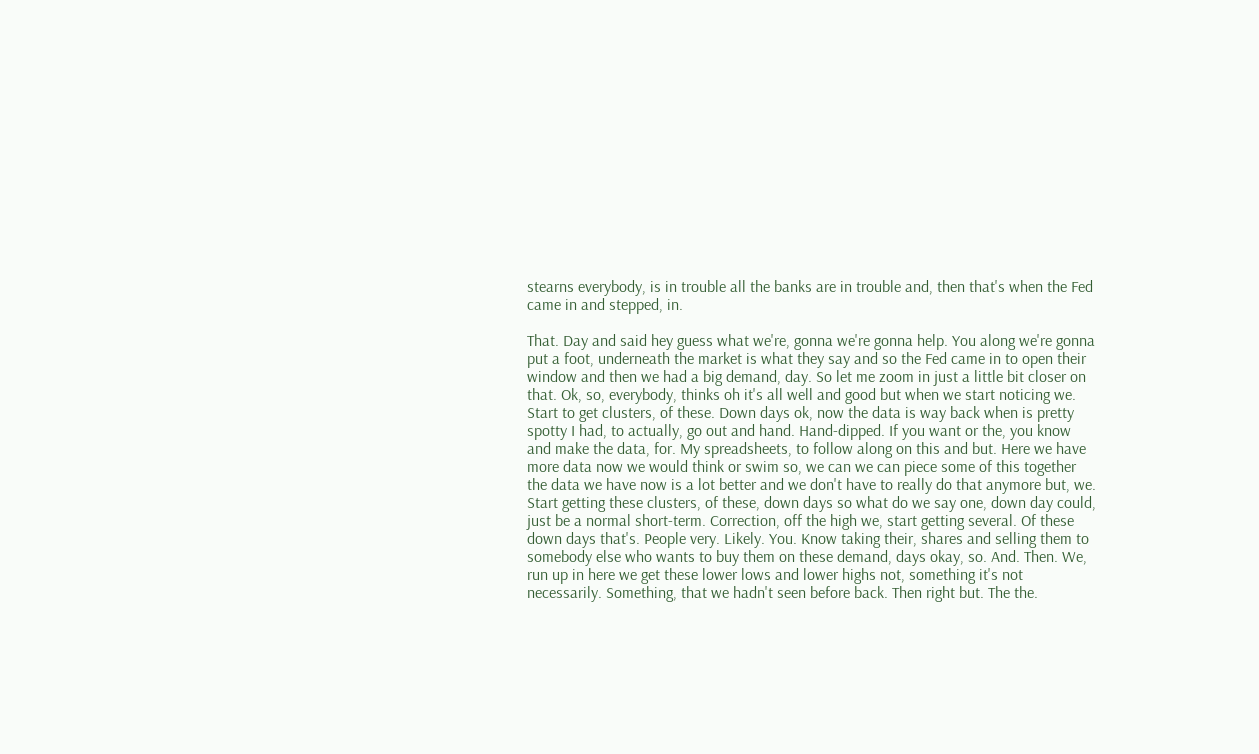stearns everybody, is in trouble all the banks are in trouble and, then that's when the Fed came in and stepped, in.

That. Day and said hey guess what we're, gonna we're gonna help. You along we're gonna put a foot, underneath the market is what they say and so the Fed came in to open their window and then we had a big demand, day. So let me zoom in just a little bit closer on that. Ok, so, everybody, thinks oh it's all well and good but when we start noticing we. Start to get clusters, of these. Down days ok, now the data is way back when is pretty spotty I had, to actually, go out and hand. Hand-dipped. If you want or the, you know and make the data, for. My spreadsheets, to follow along on this and but. Here we have more data now we would think or swim so, we can we can piece some of this together the data we have now is a lot better and we don't have to really do that anymore but, we. Start getting these clusters, of these, down days so what do we say one, down day could, just be a normal short-term. Correction, off the high we, start getting several. Of these down days that's. People very. Likely. You. Know taking their, shares and selling them to somebody else who wants to buy them on these demand, days okay, so. And. Then. We, run up in here we get these lower lows and lower highs not, something it's not necessarily. Something, that we hadn't seen before back. Then right but. The the.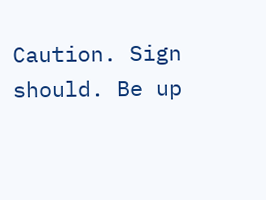Caution. Sign should. Be up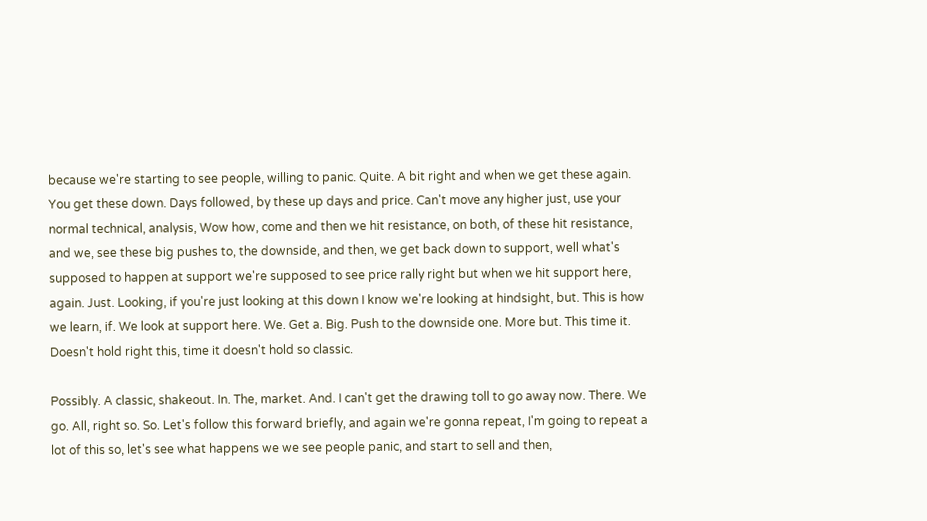because we're starting to see people, willing to panic. Quite. A bit right and when we get these again. You get these down. Days followed, by these up days and price. Can't move any higher just, use your normal technical, analysis, Wow how, come and then we hit resistance, on both, of these hit resistance, and we, see these big pushes to, the downside, and then, we get back down to support, well what's supposed to happen at support we're supposed to see price rally right but when we hit support here, again. Just. Looking, if you're just looking at this down I know we're looking at hindsight, but. This is how we learn, if. We look at support here. We. Get a. Big. Push to the downside one. More but. This time it. Doesn't hold right this, time it doesn't hold so classic.

Possibly. A classic, shakeout. In. The, market. And. I can't get the drawing toll to go away now. There. We go. All, right so. So. Let's follow this forward briefly, and again we're gonna repeat, I'm going to repeat a lot of this so, let's see what happens we we see people panic, and start to sell and then,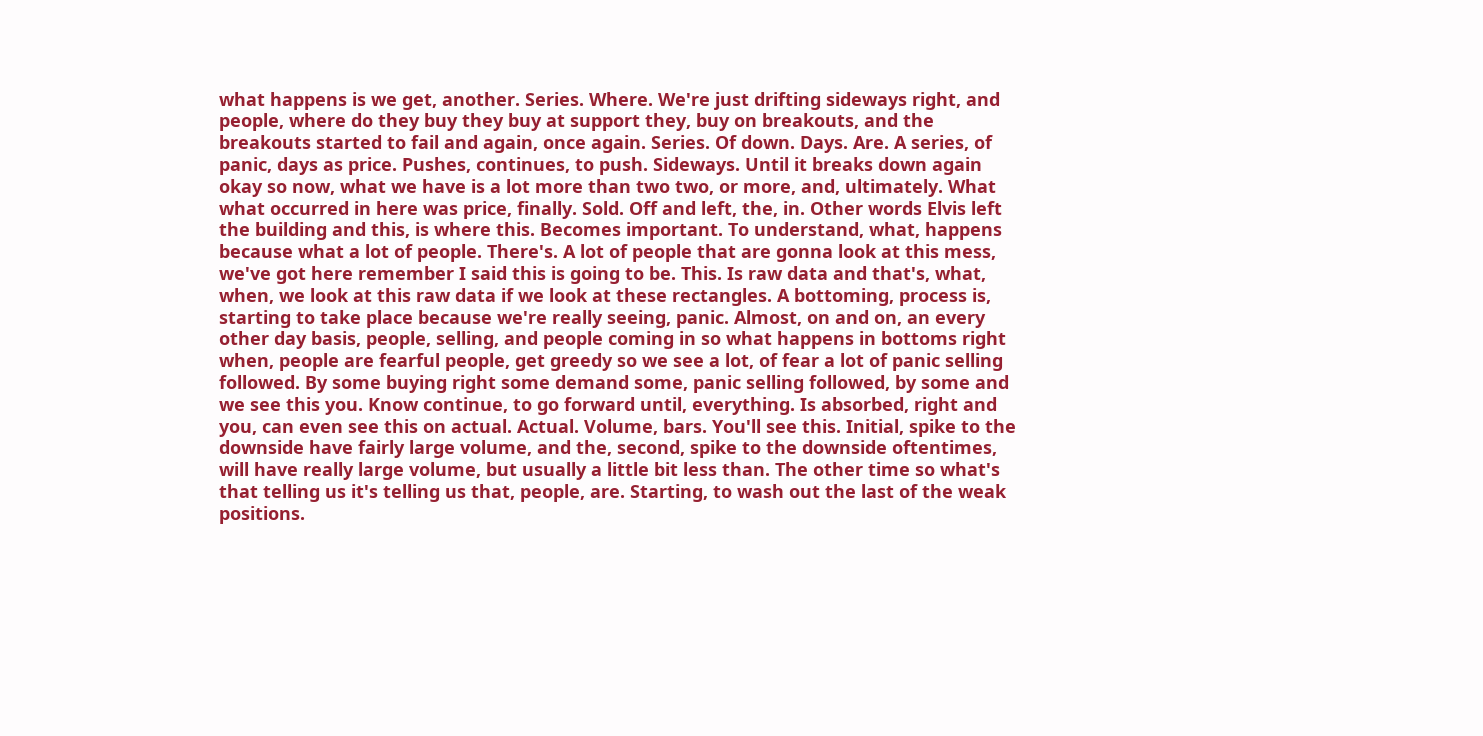what happens is we get, another. Series. Where. We're just drifting sideways right, and people, where do they buy they buy at support they, buy on breakouts, and the breakouts started to fail and again, once again. Series. Of down. Days. Are. A series, of panic, days as price. Pushes, continues, to push. Sideways. Until it breaks down again okay so now, what we have is a lot more than two two, or more, and, ultimately. What what occurred in here was price, finally. Sold. Off and left, the, in. Other words Elvis left the building and this, is where this. Becomes important. To understand, what, happens because what a lot of people. There's. A lot of people that are gonna look at this mess, we've got here remember I said this is going to be. This. Is raw data and that's, what, when, we look at this raw data if we look at these rectangles. A bottoming, process is, starting to take place because we're really seeing, panic. Almost, on and on, an every other day basis, people, selling, and people coming in so what happens in bottoms right when, people are fearful people, get greedy so we see a lot, of fear a lot of panic selling followed. By some buying right some demand some, panic selling followed, by some and we see this you. Know continue, to go forward until, everything. Is absorbed, right and you, can even see this on actual. Actual. Volume, bars. You'll see this. Initial, spike to the downside have fairly large volume, and the, second, spike to the downside oftentimes, will have really large volume, but usually a little bit less than. The other time so what's that telling us it's telling us that, people, are. Starting, to wash out the last of the weak positions.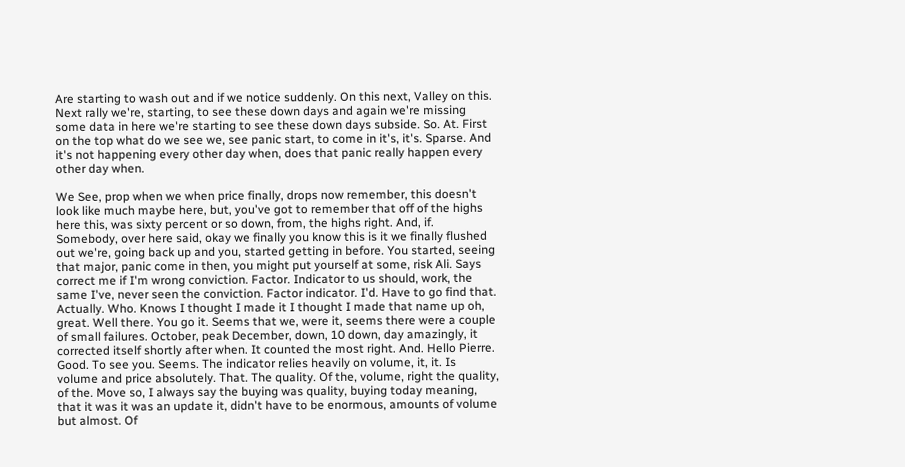Are starting to wash out and if we notice suddenly. On this next, Valley on this. Next rally we're, starting, to see these down days and again we're missing some data in here we're starting to see these down days subside. So. At. First on the top what do we see we, see panic start, to come in it's, it's. Sparse. And it's not happening every other day when, does that panic really happen every other day when.

We See, prop when we when price finally, drops now remember, this doesn't look like much maybe here, but, you've got to remember that off of the highs here this, was sixty percent or so down, from, the highs right. And, if. Somebody, over here said, okay we finally you know this is it we finally flushed out we're, going back up and you, started getting in before. You started, seeing that major, panic come in then, you might put yourself at some, risk Ali. Says correct me if I'm wrong conviction. Factor. Indicator to us should, work, the same I've, never seen the conviction. Factor indicator. I'd. Have to go find that. Actually. Who. Knows I thought I made it I thought I made that name up oh, great. Well there. You go it. Seems that we, were it, seems there were a couple of small failures. October, peak December, down, 10 down, day amazingly, it corrected itself shortly after when. It counted the most right. And. Hello Pierre. Good. To see you. Seems. The indicator relies heavily on volume, it, it. Is volume and price absolutely. That. The quality. Of the, volume, right the quality, of the. Move so, I always say the buying was quality, buying today meaning, that it was it was an update it, didn't have to be enormous, amounts of volume but almost. Of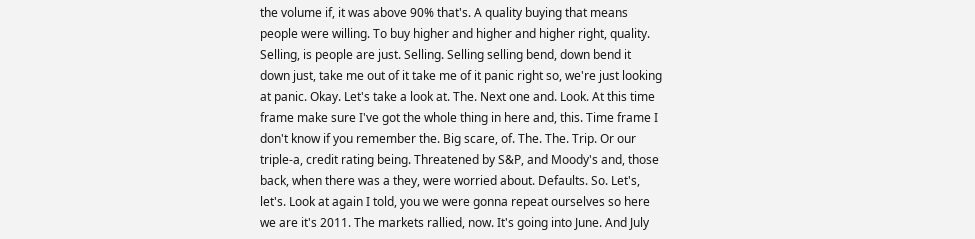the volume if, it was above 90% that's. A quality buying that means people were willing. To buy higher and higher and higher right, quality. Selling, is people are just. Selling. Selling selling bend, down bend it down just, take me out of it take me of it panic right so, we're just looking at panic. Okay. Let's take a look at. The. Next one and. Look. At this time frame make sure I've got the whole thing in here and, this. Time frame I don't know if you remember the. Big scare, of. The. The. Trip. Or our triple-a, credit rating being. Threatened by S&P, and Moody's and, those back, when there was a they, were worried about. Defaults. So. Let's, let's. Look at again I told, you we were gonna repeat ourselves so here we are it's 2011. The markets rallied, now. It's going into June. And July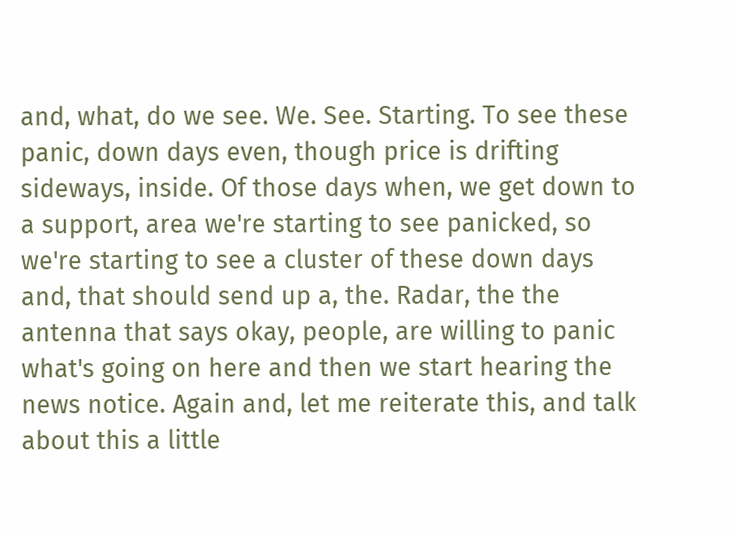and, what, do we see. We. See. Starting. To see these panic, down days even, though price is drifting sideways, inside. Of those days when, we get down to a support, area we're starting to see panicked, so we're starting to see a cluster of these down days and, that should send up a, the. Radar, the the antenna that says okay, people, are willing to panic what's going on here and then we start hearing the news notice. Again and, let me reiterate this, and talk about this a little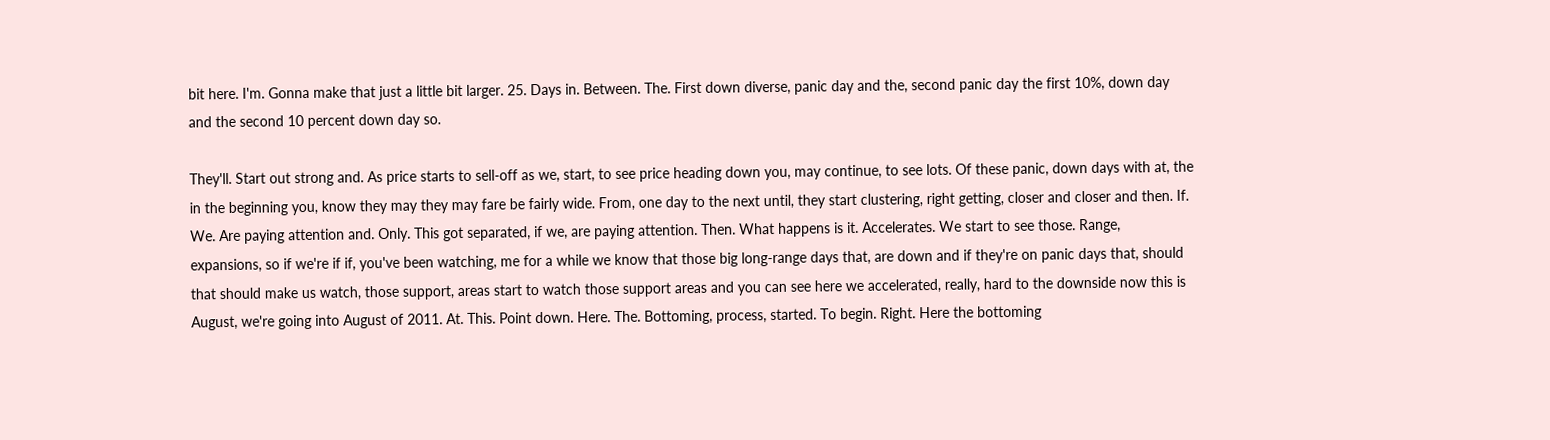bit here. I'm. Gonna make that just a little bit larger. 25. Days in. Between. The. First down diverse, panic day and the, second panic day the first 10%, down day and the second 10 percent down day so.

They'll. Start out strong and. As price starts to sell-off as we, start, to see price heading down you, may continue, to see lots. Of these panic, down days with at, the in the beginning you, know they may they may fare be fairly wide. From, one day to the next until, they start clustering, right getting, closer and closer and then. If. We. Are paying attention and. Only. This got separated, if we, are paying attention. Then. What happens is it. Accelerates. We start to see those. Range, expansions, so if we're if if, you've been watching, me for a while we know that those big long-range days that, are down and if they're on panic days that, should that should make us watch, those support, areas start to watch those support areas and you can see here we accelerated, really, hard to the downside now this is August, we're going into August of 2011. At. This. Point down. Here. The. Bottoming, process, started. To begin. Right. Here the bottoming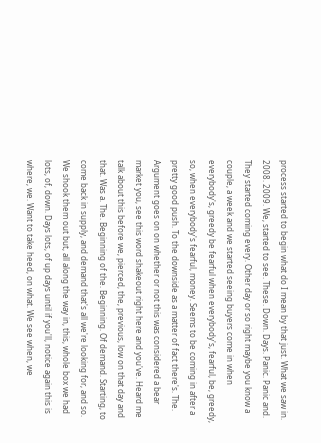process started to begin what do I mean by that just. What we saw in. 2008. 2009. We, started to see. These. Down. Days. Panic. Panic and. They started coming every. Other day or so right maybe you know a couple, a week and we started seeing buyers come in when everybody's, greedy be fearful when everybody's, fearful, be, greedy, so, when everybody's fearful, money. Seems to be coming in after a pretty good push. To the downside as a matter of fact there's. The. Argument goes on on whether or not this was considered a bear market you, see this word shakeout right here and you've. Heard me talk about this before we, pierced, the, previous, low on that day and that. Was a. The. Beginning of the. Beginning. Of demand. Starting, to come back in supply, and demand that's all we're looking for, and so. We shook them out but, all along the way in, this, whole box we had lots, of, down. Days lots, of up days until if you'll, notice again this is where, we. Want to take heed, on what. We see when, we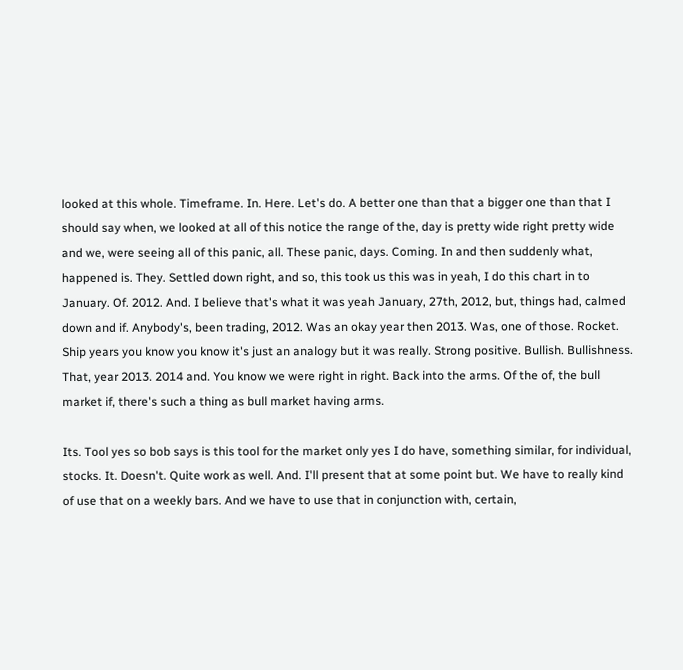looked at this whole. Timeframe. In. Here. Let's do. A better one than that a bigger one than that I should say when, we looked at all of this notice the range of the, day is pretty wide right pretty wide and we, were seeing all of this panic, all. These panic, days. Coming. In and then suddenly what, happened is. They. Settled down right, and so, this took us this was in yeah, I do this chart in to January. Of. 2012. And. I believe that's what it was yeah January, 27th, 2012, but, things had, calmed down and if. Anybody's, been trading, 2012. Was an okay year then 2013. Was, one of those. Rocket. Ship years you know you know it's just an analogy but it was really. Strong positive. Bullish. Bullishness. That, year 2013. 2014 and. You know we were right in right. Back into the arms. Of the of, the bull market if, there's such a thing as bull market having arms.

Its. Tool yes so bob says is this tool for the market only yes I do have, something similar, for individual, stocks. It. Doesn't. Quite work as well. And. I'll present that at some point but. We have to really kind of use that on a weekly bars. And we have to use that in conjunction with, certain,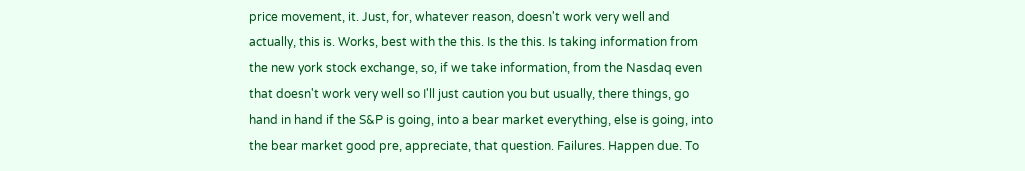price movement, it. Just, for, whatever reason, doesn't work very well and actually, this is. Works, best with the this. Is the this. Is taking information from the new york stock exchange, so, if we take information, from the Nasdaq even that doesn't work very well so I'll just caution you but usually, there things, go hand in hand if the S&P is going, into a bear market everything, else is going, into the bear market good pre, appreciate, that question. Failures. Happen due. To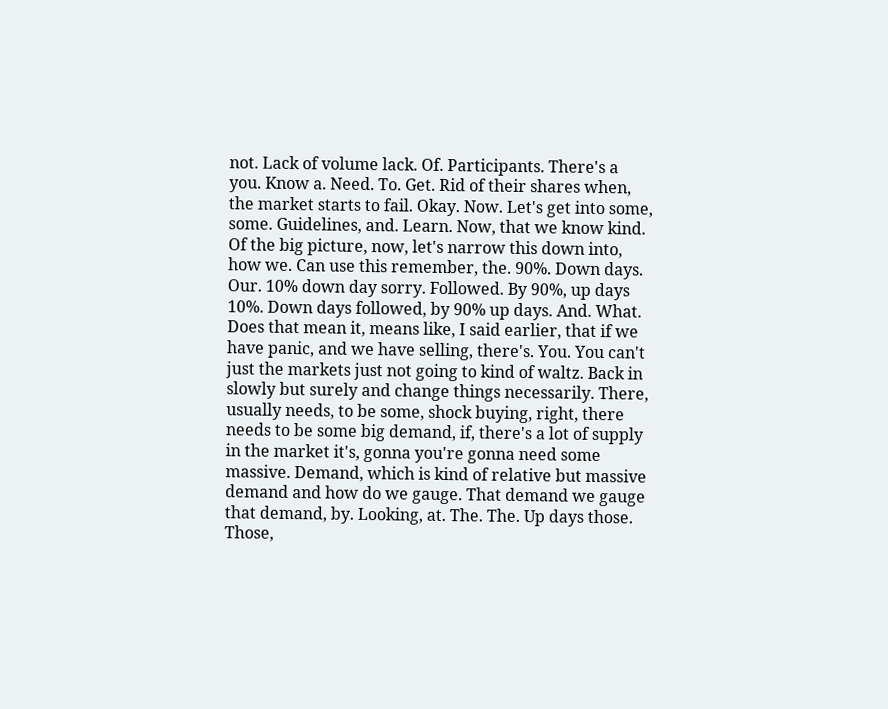not. Lack of volume lack. Of. Participants. There's a you. Know a. Need. To. Get. Rid of their shares when, the market starts to fail. Okay. Now. Let's get into some, some. Guidelines, and. Learn. Now, that we know kind. Of the big picture, now, let's narrow this down into, how we. Can use this remember, the. 90%. Down days. Our. 10% down day sorry. Followed. By 90%, up days 10%. Down days followed, by 90% up days. And. What. Does that mean it, means like, I said earlier, that if we have panic, and we have selling, there's. You. You can't just the markets just not going to kind of waltz. Back in slowly but surely and change things necessarily. There, usually needs, to be some, shock buying, right, there needs to be some big demand, if, there's a lot of supply in the market it's, gonna you're gonna need some massive. Demand, which is kind of relative but massive demand and how do we gauge. That demand we gauge that demand, by. Looking, at. The. The. Up days those. Those,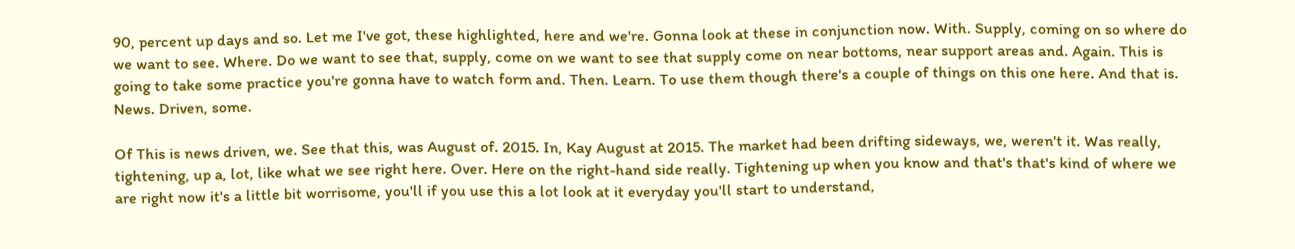90, percent up days and so. Let me I've got, these highlighted, here and we're. Gonna look at these in conjunction now. With. Supply, coming on so where do we want to see. Where. Do we want to see that, supply, come on we want to see that supply come on near bottoms, near support areas and. Again. This is going to take some practice you're gonna have to watch form and. Then. Learn. To use them though there's a couple of things on this one here. And that is. News. Driven, some.

Of This is news driven, we. See that this, was August of. 2015. In, Kay August at 2015. The market had been drifting sideways, we, weren't it. Was really, tightening, up a, lot, like what we see right here. Over. Here on the right-hand side really. Tightening up when you know and that's that's kind of where we are right now it's a little bit worrisome, you'll if you use this a lot look at it everyday you'll start to understand,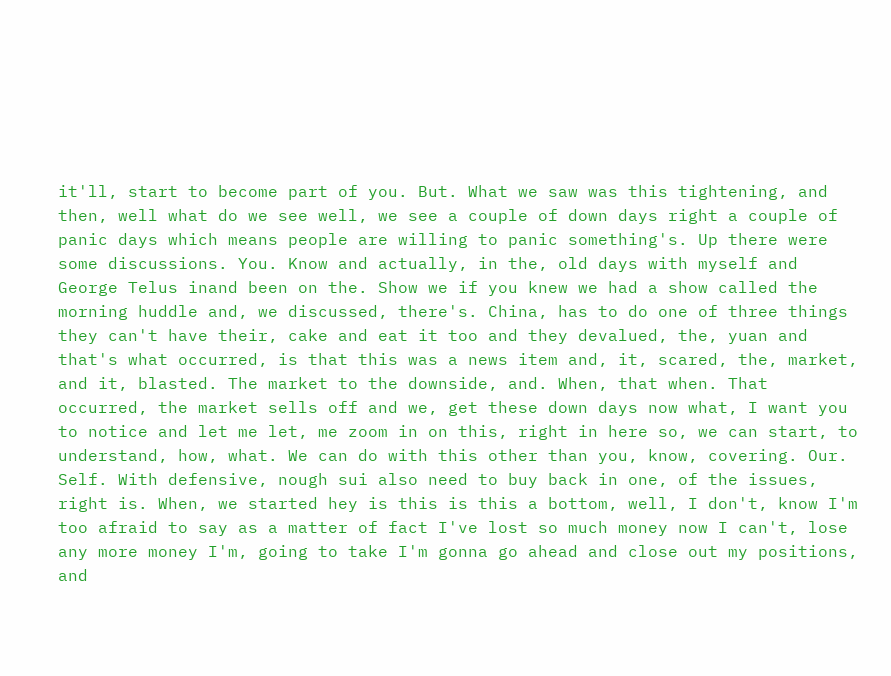it'll, start to become part of you. But. What we saw was this tightening, and then, well what do we see well, we see a couple of down days right a couple of panic days which means people are willing to panic something's. Up there were some discussions. You. Know and actually, in the, old days with myself and George Telus inand been on the. Show we if you knew we had a show called the morning huddle and, we discussed, there's. China, has to do one of three things they can't have their, cake and eat it too and they devalued, the, yuan and that's what occurred, is that this was a news item and, it, scared, the, market, and it, blasted. The market to the downside, and. When, that when. That occurred, the market sells off and we, get these down days now what, I want you to notice and let me let, me zoom in on this, right in here so, we can start, to understand, how, what. We can do with this other than you, know, covering. Our. Self. With defensive, nough sui also need to buy back in one, of the issues, right is. When, we started hey is this is this a bottom, well, I don't, know I'm too afraid to say as a matter of fact I've lost so much money now I can't, lose any more money I'm, going to take I'm gonna go ahead and close out my positions, and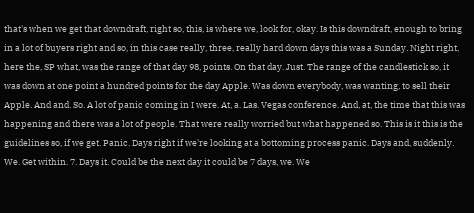that's when we get that downdraft, right so, this, is where we, look for, okay. Is this downdraft, enough to bring in a lot of buyers right and so, in this case really, three, really hard down days this was a Sunday. Night right, here the, SP what, was the range of that day 98, points. On that day. Just. The range of the candlestick so, it was down at one point a hundred points for the day Apple. Was down everybody, was wanting, to sell their Apple. And and. So. A lot of panic coming in I were. At, a. Las. Vegas conference. And, at, the time that this was happening and there was a lot of people. That were really worried but what happened so. This is it this is the guidelines so, if we get. Panic. Days right if we're looking at a bottoming process panic. Days and, suddenly. We. Get within. 7. Days it. Could be the next day it could be 7 days, we. We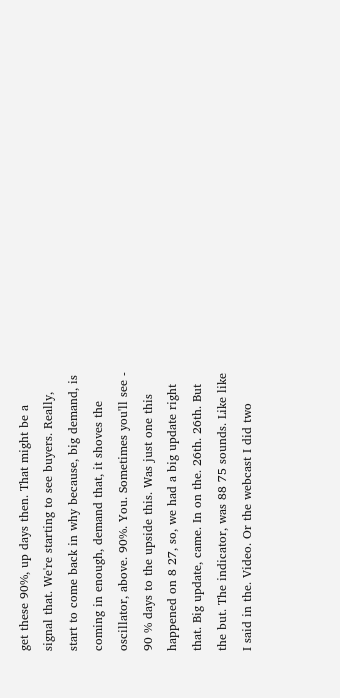get these 90%, up days then. That might be a signal that. We're starting to see buyers. Really, start to come back in why because, big demand, is coming in enough, demand that, it shoves the oscillator, above. 90%. You. Sometimes you'll see - 90 % days to the upside this. Was just one this happened on 8 27, so, we had a big update right that. Big update, came. In on the. 26th. 26th. But the but. The indicator, was 88 75 sounds. Like like I said in the. Video. Or the webcast I did two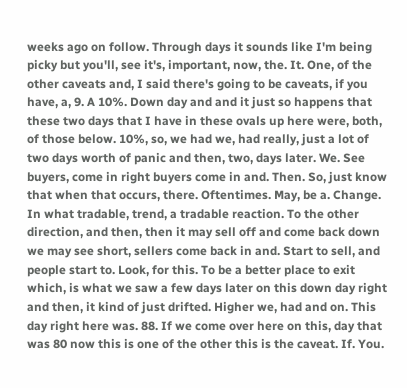weeks ago on follow. Through days it sounds like I'm being picky but you'll, see it's, important, now, the. It. One, of the other caveats and, I said there's going to be caveats, if you have, a, 9. A 10%. Down day and and it just so happens that these two days that I have in these ovals up here were, both, of those below. 10%, so, we had we, had really, just a lot of two days worth of panic and then, two, days later. We. See buyers, come in right buyers come in and. Then. So, just know that when that occurs, there. Oftentimes. May, be a. Change. In what tradable, trend, a tradable reaction. To the other direction, and then, then it may sell off and come back down we may see short, sellers come back in and. Start to sell, and people start to. Look, for this. To be a better place to exit which, is what we saw a few days later on this down day right and then, it kind of just drifted. Higher we, had and on. This day right here was. 88. If we come over here on this, day that was 80 now this is one of the other this is the caveat. If. You.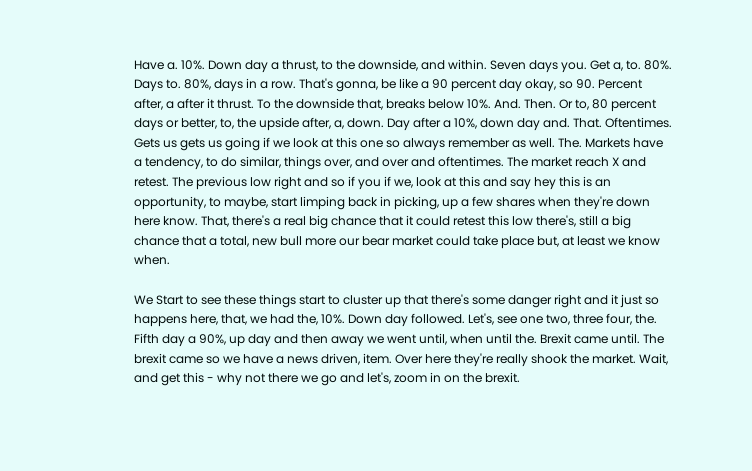Have a. 10%. Down day a thrust, to the downside, and within. Seven days you. Get a, to. 80%. Days to. 80%, days in a row. That's gonna, be like a 90 percent day okay, so 90. Percent after, a after it thrust. To the downside that, breaks below 10%. And. Then. Or to, 80 percent days or better, to, the upside after, a, down. Day after a 10%, down day and. That. Oftentimes. Gets us gets us going if we look at this one so always remember as well. The. Markets have a tendency, to do similar, things over, and over and oftentimes. The market reach X and retest. The previous low right and so if you if we, look at this and say hey this is an opportunity, to maybe, start limping back in picking, up a few shares when they're down here know. That, there's a real big chance that it could retest this low there's, still a big chance that a total, new bull more our bear market could take place but, at least we know when.

We Start to see these things start to cluster up that there's some danger right and it just so happens here, that, we had the, 10%. Down day followed. Let's, see one two, three four, the. Fifth day a 90%, up day and then away we went until, when until the. Brexit came until. The brexit came so we have a news driven, item. Over here they're really shook the market. Wait, and get this - why not there we go and let's, zoom in on the brexit.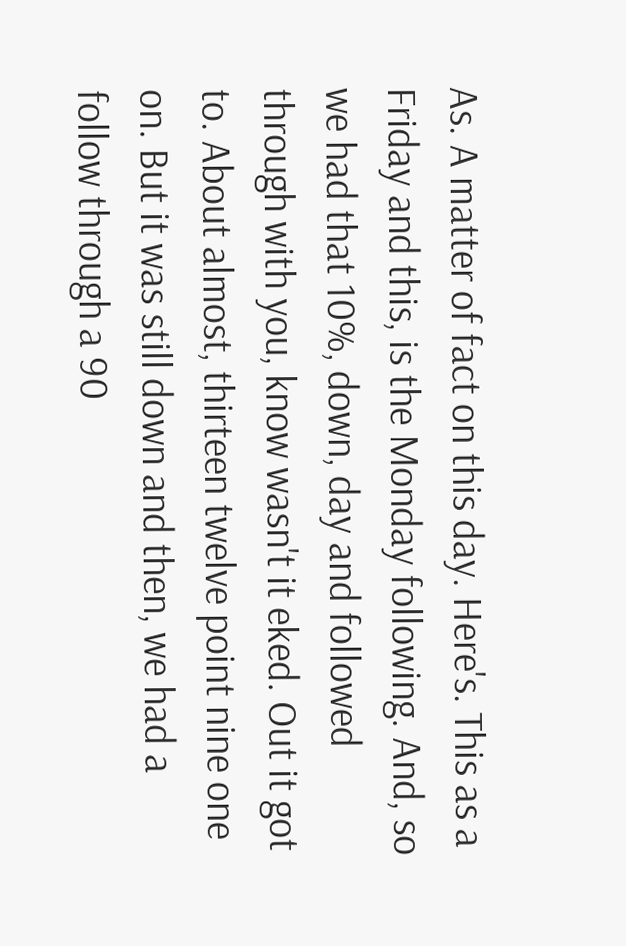As. A matter of fact on this day. Here's. This as a Friday and this, is the Monday following. And, so we had that 10%, down, day and followed through with you, know wasn't it eked. Out it got to. About almost, thirteen twelve point nine one on. But it was still down and then, we had a follow through a 90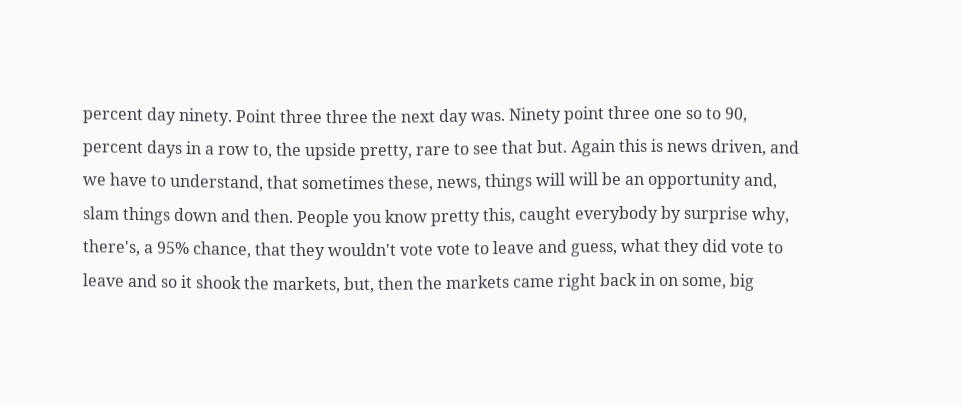percent day ninety. Point three three the next day was. Ninety point three one so to 90, percent days in a row to, the upside pretty, rare to see that but. Again this is news driven, and we have to understand, that sometimes these, news, things will will be an opportunity and, slam things down and then. People you know pretty this, caught everybody by surprise why, there's, a 95% chance, that they wouldn't vote vote to leave and guess, what they did vote to leave and so it shook the markets, but, then the markets came right back in on some, big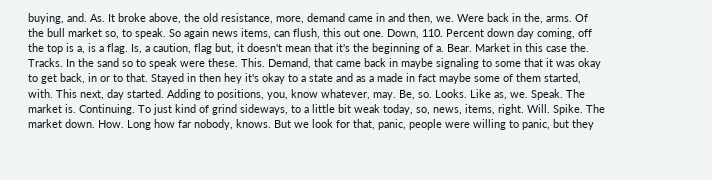buying, and. As. It broke above, the old resistance, more, demand came in and then, we. Were back in the, arms. Of the bull market so, to speak. So again news items, can flush, this out one. Down, 110. Percent down day coming, off the top is a, is a flag. Is, a caution, flag but, it doesn't mean that it's the beginning of a. Bear. Market in this case the. Tracks. In the sand so to speak were these. This. Demand, that came back in maybe signaling to some that it was okay to get back, in or to that. Stayed in then hey it's okay to a state and as a made in fact maybe some of them started, with. This next, day started. Adding to positions, you, know whatever, may. Be, so. Looks. Like as, we. Speak. The market is. Continuing. To just kind of grind sideways, to a little bit weak today, so, news, items, right. Will. Spike. The market down. How. Long how far nobody, knows. But we look for that, panic, people were willing to panic, but they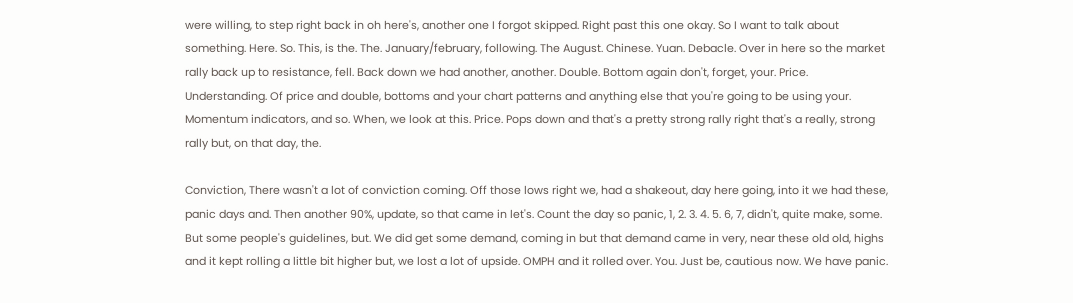were willing, to step right back in oh here's, another one I forgot skipped. Right past this one okay. So I want to talk about something. Here. So. This, is the. The. January/february, following. The August. Chinese. Yuan. Debacle. Over in here so the market rally back up to resistance, fell. Back down we had another, another. Double. Bottom again don't, forget, your. Price. Understanding. Of price and double, bottoms and your chart patterns and anything else that you're going to be using your. Momentum indicators, and so. When, we look at this. Price. Pops down and that's a pretty strong rally right that's a really, strong rally but, on that day, the.

Conviction, There wasn't a lot of conviction coming. Off those lows right we, had a shakeout, day here going, into it we had these, panic days and. Then another 90%, update, so that came in let's. Count the day so panic, 1, 2. 3. 4. 5. 6, 7, didn't, quite make, some. But some people's guidelines, but. We did get some demand, coming in but that demand came in very, near these old old, highs and it kept rolling a little bit higher but, we lost a lot of upside. OMPH and it rolled over. You. Just be, cautious now. We have panic.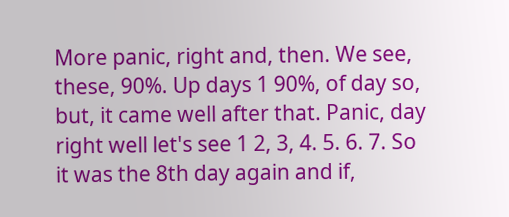More panic, right and, then. We see, these, 90%. Up days 1 90%, of day so, but, it came well after that. Panic, day right well let's see 1 2, 3, 4. 5. 6. 7. So it was the 8th day again and if,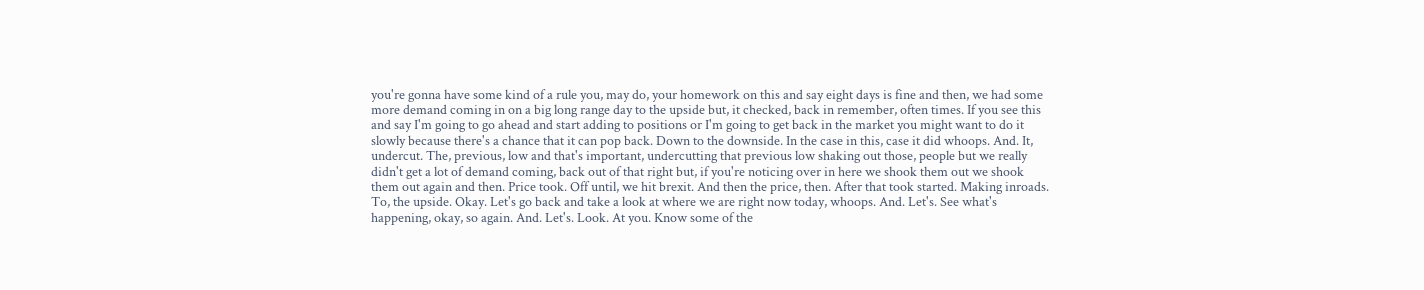you're gonna have some kind of a rule you, may do, your homework on this and say eight days is fine and then, we had some more demand coming in on a big long range day to the upside but, it checked, back in remember, often times. If you see this and say I'm going to go ahead and start adding to positions or I'm going to get back in the market you might want to do it slowly because there's a chance that it can pop back. Down to the downside. In the case in this, case it did whoops. And. It, undercut. The, previous, low and that's important, undercutting that previous low shaking out those, people but we really didn't get a lot of demand coming, back out of that right but, if you're noticing over in here we shook them out we shook them out again and then. Price took. Off until, we hit brexit. And then the price, then. After that took started. Making inroads. To, the upside. Okay. Let's go back and take a look at where we are right now today, whoops. And. Let's. See what's happening, okay, so again. And. Let's. Look. At you. Know some of the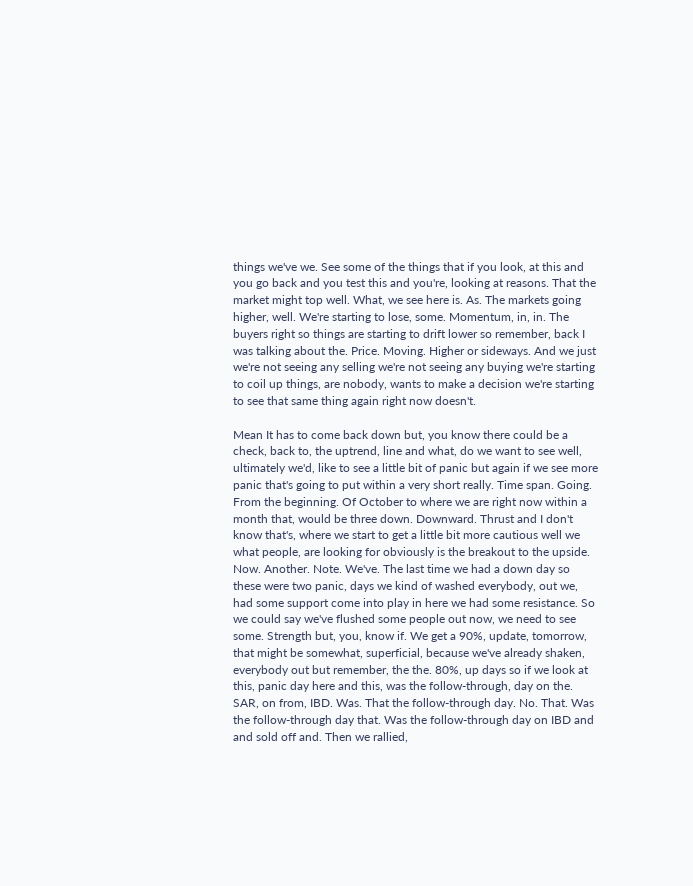things we've we. See some of the things that if you look, at this and you go back and you test this and you're, looking at reasons. That the market might top well. What, we see here is. As. The markets going higher, well. We're starting to lose, some. Momentum, in, in. The buyers right so things are starting to drift lower so remember, back I was talking about the. Price. Moving. Higher or sideways. And we just we're not seeing any selling we're not seeing any buying we're starting to coil up things, are nobody, wants to make a decision we're starting to see that same thing again right now doesn't.

Mean It has to come back down but, you know there could be a check, back to, the uptrend, line and what, do we want to see well, ultimately we'd, like to see a little bit of panic but again if we see more panic that's going to put within a very short really. Time span. Going. From the beginning. Of October to where we are right now within a month that, would be three down. Downward. Thrust and I don't know that's, where we start to get a little bit more cautious well we what people, are looking for obviously is the breakout to the upside. Now. Another. Note. We've. The last time we had a down day so these were two panic, days we kind of washed everybody, out we, had some support come into play in here we had some resistance. So we could say we've flushed some people out now, we need to see some. Strength but, you, know if. We get a 90%, update, tomorrow, that might be somewhat, superficial, because we've already shaken, everybody out but remember, the the. 80%, up days so if we look at this, panic day here and this, was the follow-through, day on the. SAR, on from, IBD. Was. That the follow-through day. No. That. Was the follow-through day that. Was the follow-through day on IBD and and sold off and. Then we rallied,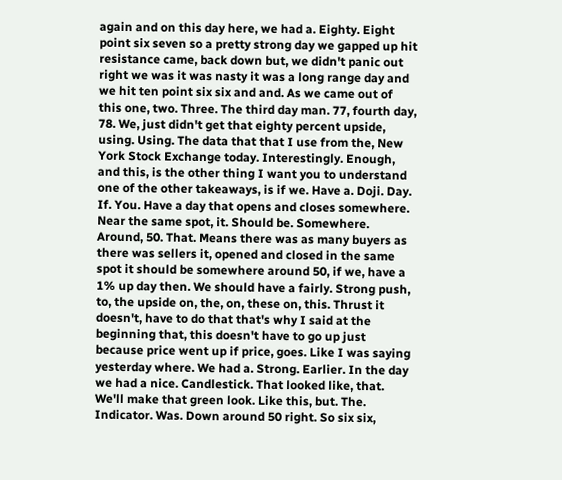again and on this day here, we had a. Eighty. Eight point six seven so a pretty strong day we gapped up hit resistance came, back down but, we didn't panic out right we was it was nasty it was a long range day and we hit ten point six six and and. As we came out of this one, two. Three. The third day man. 77, fourth day, 78. We, just didn't get that eighty percent upside, using. Using. The data that that I use from the, New York Stock Exchange today. Interestingly. Enough, and this, is the other thing I want you to understand one of the other takeaways, is if we. Have a. Doji. Day. If. You. Have a day that opens and closes somewhere. Near the same spot, it. Should be. Somewhere. Around, 50. That. Means there was as many buyers as there was sellers it, opened and closed in the same spot it should be somewhere around 50, if we, have a 1% up day then. We should have a fairly. Strong push, to, the upside on, the, on, these on, this. Thrust it doesn't, have to do that that's why I said at the beginning that, this doesn't have to go up just because price went up if price, goes. Like I was saying yesterday where. We had a. Strong. Earlier. In the day we had a nice. Candlestick. That looked like, that. We'll make that green look. Like this, but. The. Indicator. Was. Down around 50 right. So six six,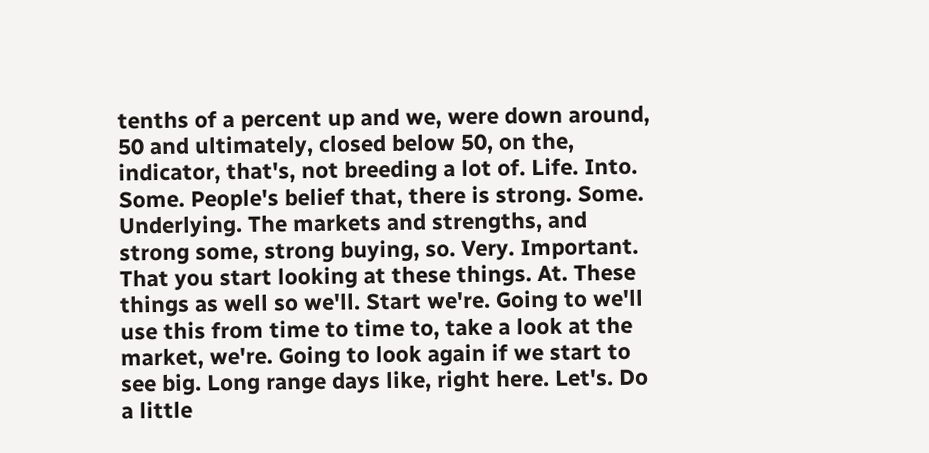tenths of a percent up and we, were down around, 50 and ultimately, closed below 50, on the, indicator, that's, not breeding a lot of. Life. Into. Some. People's belief that, there is strong. Some. Underlying. The markets and strengths, and strong some, strong buying, so. Very. Important. That you start looking at these things. At. These things as well so we'll. Start we're. Going to we'll use this from time to time to, take a look at the market, we're. Going to look again if we start to see big. Long range days like, right here. Let's. Do a little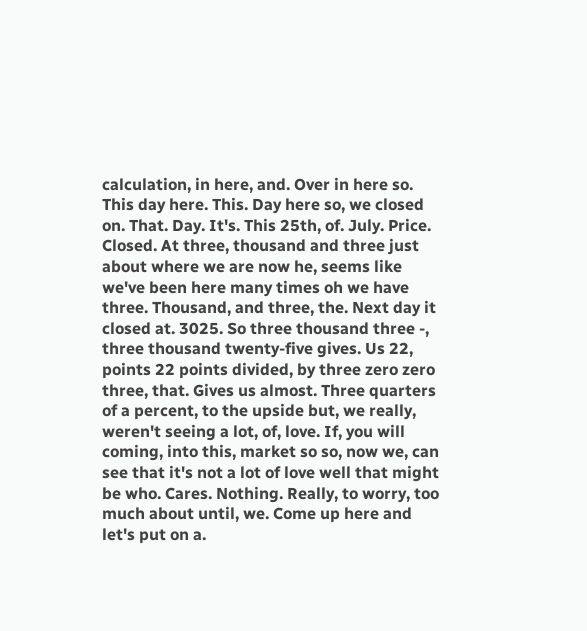calculation, in here, and. Over in here so. This day here. This. Day here so, we closed on. That. Day. It's. This 25th, of. July. Price. Closed. At three, thousand and three just about where we are now he, seems like we've been here many times oh we have three. Thousand, and three, the. Next day it closed at. 3025. So three thousand three -, three thousand twenty-five gives. Us 22, points 22 points divided, by three zero zero three, that. Gives us almost. Three quarters of a percent, to the upside but, we really, weren't seeing a lot, of, love. If, you will coming, into this, market so so, now we, can see that it's not a lot of love well that might be who. Cares. Nothing. Really, to worry, too much about until, we. Come up here and let's put on a.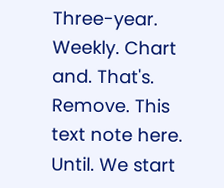Three-year. Weekly. Chart and. That's. Remove. This text note here. Until. We start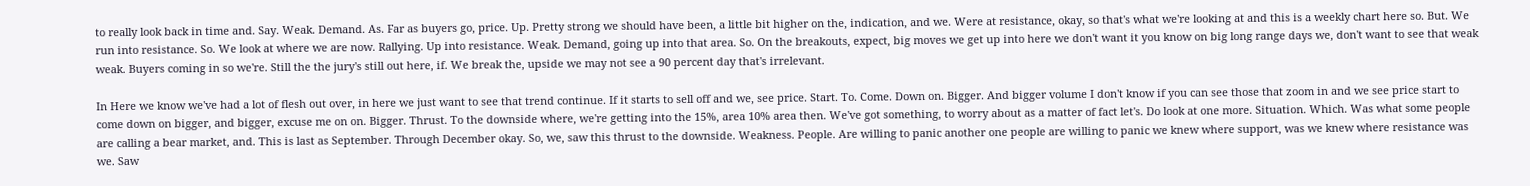to really look back in time and. Say. Weak. Demand. As. Far as buyers go, price. Up. Pretty strong we should have been, a little bit higher on the, indication, and we. Were at resistance, okay, so that's what we're looking at and this is a weekly chart here so. But. We run into resistance. So. We look at where we are now. Rallying. Up into resistance. Weak. Demand, going up into that area. So. On the breakouts, expect, big moves we get up into here we don't want it you know on big long range days we, don't want to see that weak weak. Buyers coming in so we're. Still the the jury's still out here, if. We break the, upside we may not see a 90 percent day that's irrelevant.

In Here we know we've had a lot of flesh out over, in here we just want to see that trend continue. If it starts to sell off and we, see price. Start. To. Come. Down on. Bigger. And bigger volume I don't know if you can see those that zoom in and we see price start to come down on bigger, and bigger, excuse me on on. Bigger. Thrust. To the downside where, we're getting into the 15%, area 10% area then. We've got something, to worry about as a matter of fact let's. Do look at one more. Situation. Which. Was what some people are calling a bear market, and. This is last as September. Through December okay. So, we, saw this thrust to the downside. Weakness. People. Are willing to panic another one people are willing to panic we knew where support, was we knew where resistance was we. Saw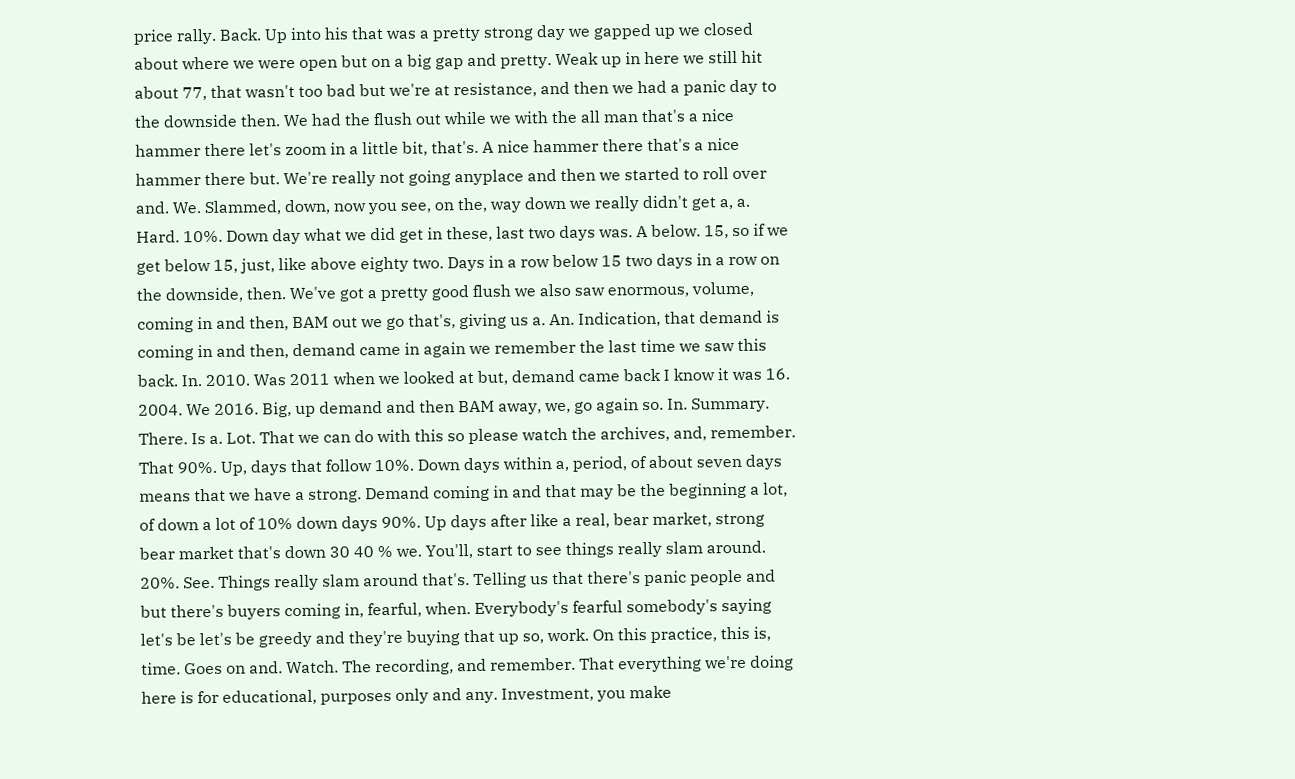price rally. Back. Up into his that was a pretty strong day we gapped up we closed about where we were open but on a big gap and pretty. Weak up in here we still hit about 77, that wasn't too bad but we're at resistance, and then we had a panic day to the downside then. We had the flush out while we with the all man that's a nice hammer there let's zoom in a little bit, that's. A nice hammer there that's a nice hammer there but. We're really not going anyplace and then we started to roll over and. We. Slammed, down, now you see, on the, way down we really didn't get a, a. Hard. 10%. Down day what we did get in these, last two days was. A below. 15, so if we get below 15, just, like above eighty two. Days in a row below 15 two days in a row on the downside, then. We've got a pretty good flush we also saw enormous, volume, coming in and then, BAM out we go that's, giving us a. An. Indication, that demand is coming in and then, demand came in again we remember the last time we saw this back. In. 2010. Was 2011 when we looked at but, demand came back I know it was 16. 2004. We 2016. Big, up demand and then BAM away, we, go again so. In. Summary. There. Is a. Lot. That we can do with this so please watch the archives, and, remember. That 90%. Up, days that follow 10%. Down days within a, period, of about seven days means that we have a strong. Demand coming in and that may be the beginning a lot, of down a lot of 10% down days 90%. Up days after like a real, bear market, strong bear market that's down 30 40 % we. You'll, start to see things really slam around. 20%. See. Things really slam around that's. Telling us that there's panic people and but there's buyers coming in, fearful, when. Everybody's fearful somebody's saying let's be let's be greedy and they're buying that up so, work. On this practice, this is, time. Goes on and. Watch. The recording, and remember. That everything we're doing here is for educational, purposes only and any. Investment, you make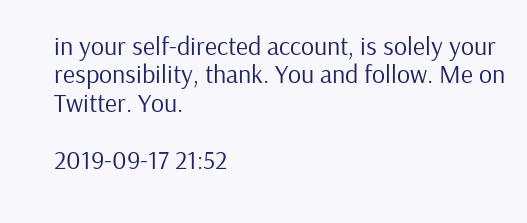in your self-directed account, is solely your responsibility, thank. You and follow. Me on Twitter. You.

2019-09-17 21:52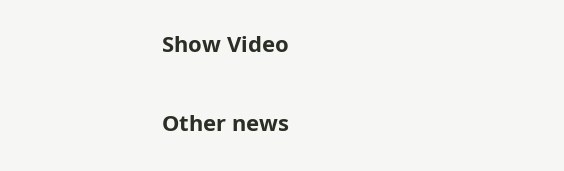Show Video

Other news